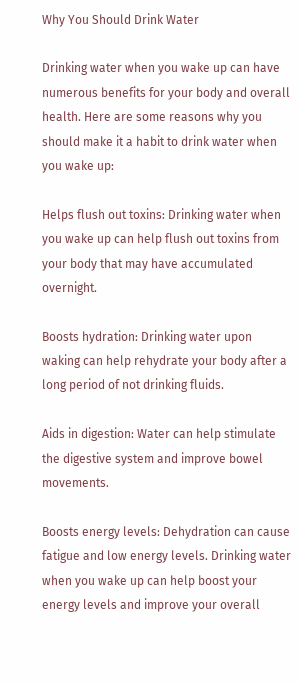Why You Should Drink Water

Drinking water when you wake up can have numerous benefits for your body and overall health. Here are some reasons why you should make it a habit to drink water when you wake up:

Helps flush out toxins: Drinking water when you wake up can help flush out toxins from your body that may have accumulated overnight.

Boosts hydration: Drinking water upon waking can help rehydrate your body after a long period of not drinking fluids.

Aids in digestion: Water can help stimulate the digestive system and improve bowel movements.

Boosts energy levels: Dehydration can cause fatigue and low energy levels. Drinking water when you wake up can help boost your energy levels and improve your overall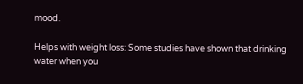mood.

Helps with weight loss: Some studies have shown that drinking water when you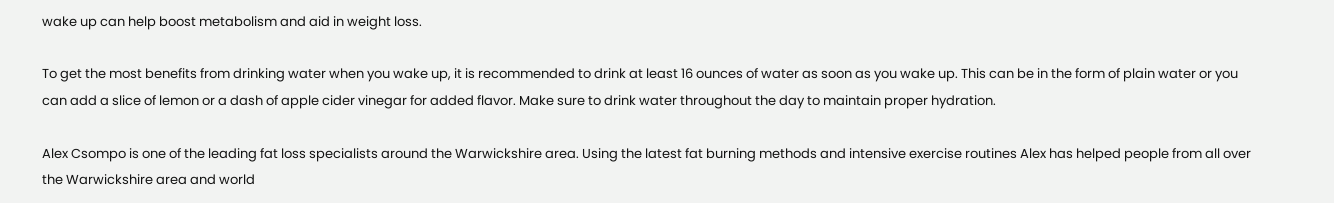wake up can help boost metabolism and aid in weight loss.

To get the most benefits from drinking water when you wake up, it is recommended to drink at least 16 ounces of water as soon as you wake up. This can be in the form of plain water or you can add a slice of lemon or a dash of apple cider vinegar for added flavor. Make sure to drink water throughout the day to maintain proper hydration.

Alex Csompo is one of the leading fat loss specialists around the Warwickshire area. Using the latest fat burning methods and intensive exercise routines Alex has helped people from all over the Warwickshire area and world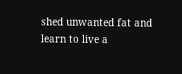shed unwanted fat and learn to live a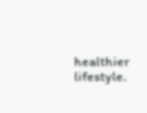healthier lifestyle.